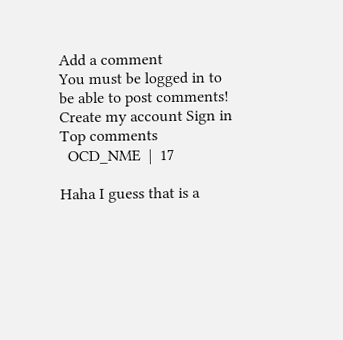Add a comment
You must be logged in to be able to post comments!
Create my account Sign in
Top comments
  OCD_NME  |  17

Haha I guess that is a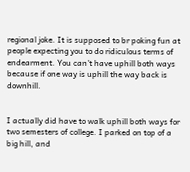regional joke. It is supposed to br poking fun at people expecting you to do ridiculous terms of endearment. You can't have uphill both ways because if one way is uphill the way back is downhill.


I actually did have to walk uphill both ways for two semesters of college. I parked on top of a big hill, and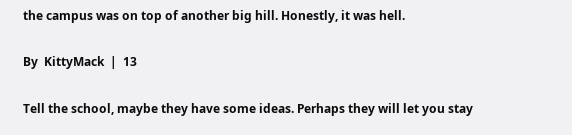the campus was on top of another big hill. Honestly, it was hell.

By  KittyMack  |  13

Tell the school, maybe they have some ideas. Perhaps they will let you stay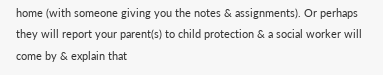home (with someone giving you the notes & assignments). Or perhaps they will report your parent(s) to child protection & a social worker will come by & explain that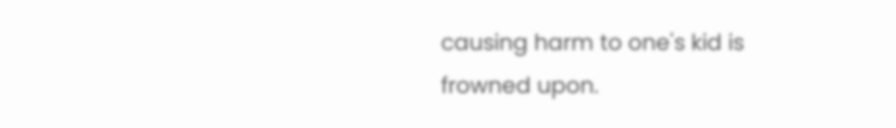causing harm to one's kid is frowned upon.